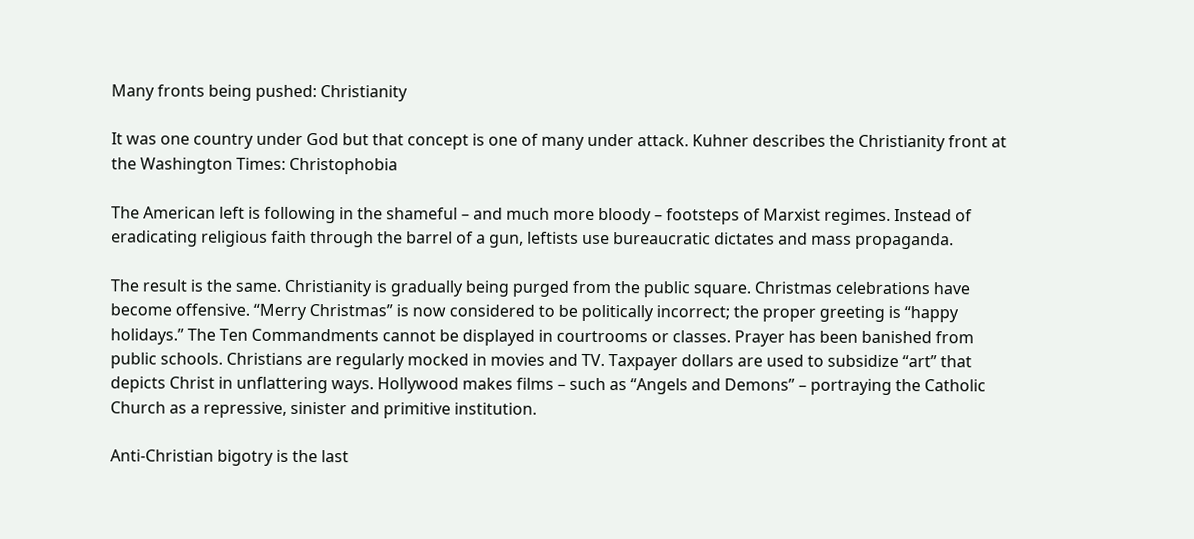Many fronts being pushed: Christianity

It was one country under God but that concept is one of many under attack. Kuhner describes the Christianity front at the Washington Times: Christophobia

The American left is following in the shameful – and much more bloody – footsteps of Marxist regimes. Instead of eradicating religious faith through the barrel of a gun, leftists use bureaucratic dictates and mass propaganda.

The result is the same. Christianity is gradually being purged from the public square. Christmas celebrations have become offensive. “Merry Christmas” is now considered to be politically incorrect; the proper greeting is “happy holidays.” The Ten Commandments cannot be displayed in courtrooms or classes. Prayer has been banished from public schools. Christians are regularly mocked in movies and TV. Taxpayer dollars are used to subsidize “art” that depicts Christ in unflattering ways. Hollywood makes films – such as “Angels and Demons” – portraying the Catholic Church as a repressive, sinister and primitive institution.

Anti-Christian bigotry is the last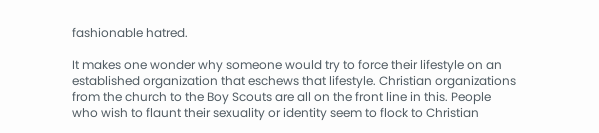fashionable hatred.

It makes one wonder why someone would try to force their lifestyle on an established organization that eschews that lifestyle. Christian organizations from the church to the Boy Scouts are all on the front line in this. People who wish to flaunt their sexuality or identity seem to flock to Christian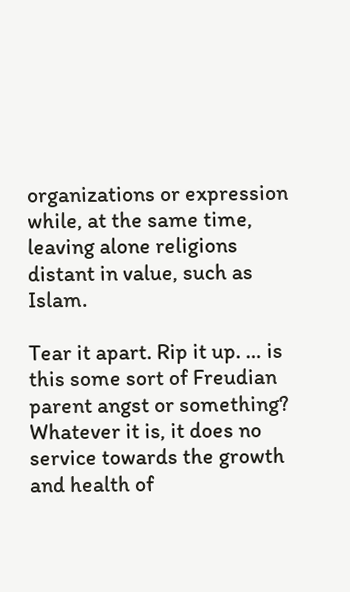organizations or expression while, at the same time, leaving alone religions distant in value, such as Islam.

Tear it apart. Rip it up. … is this some sort of Freudian parent angst or something? Whatever it is, it does no service towards the growth and health of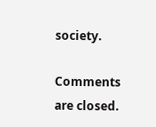society.

Comments are closed.